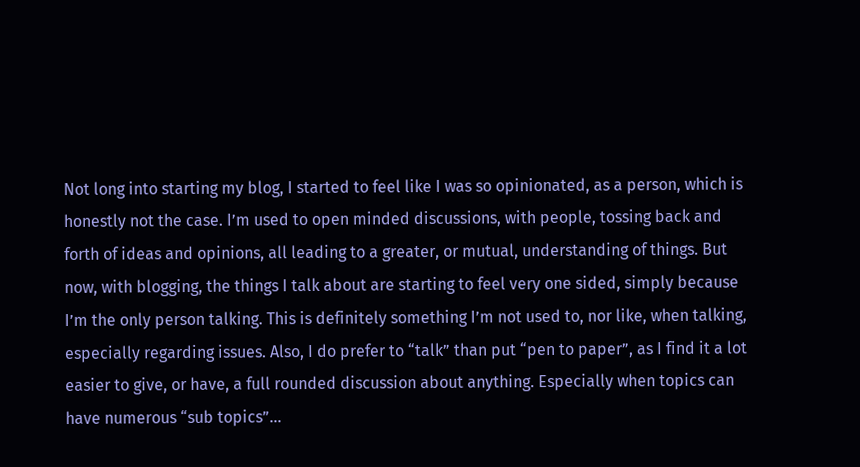Not long into starting my blog, I started to feel like I was so opinionated, as a person, which is honestly not the case. I’m used to open minded discussions, with people, tossing back and forth of ideas and opinions, all leading to a greater, or mutual, understanding of things. But now, with blogging, the things I talk about are starting to feel very one sided, simply because I’m the only person talking. This is definitely something I’m not used to, nor like, when talking, especially regarding issues. Also, I do prefer to “talk” than put “pen to paper”, as I find it a lot easier to give, or have, a full rounded discussion about anything. Especially when topics can have numerous “sub topics”…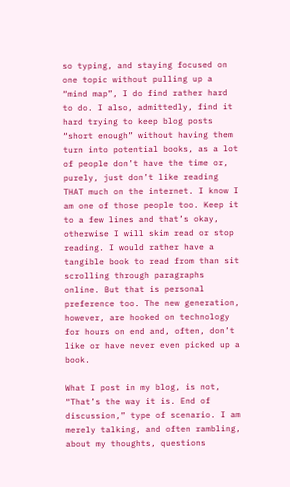so typing, and staying focused on one topic without pulling up a “mind map”, I do find rather hard to do. I also, admittedly, find it hard trying to keep blog posts “short enough” without having them turn into potential books, as a lot of people don’t have the time or, purely, just don’t like reading THAT much on the internet. I know I am one of those people too. Keep it to a few lines and that’s okay, otherwise I will skim read or stop reading. I would rather have a tangible book to read from than sit scrolling through paragraphs online. But that is personal preference too. The new generation, however, are hooked on technology for hours on end and, often, don’t like or have never even picked up a book.

What I post in my blog, is not, “That’s the way it is. End of discussion,” type of scenario. I am merely talking, and often rambling, about my thoughts, questions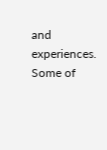and experiences. Some of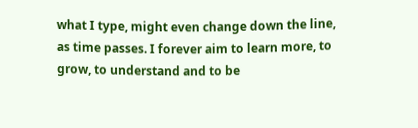what I type, might even change down the line, as time passes. I forever aim to learn more, to grow, to understand and to be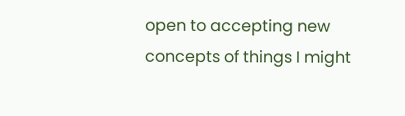open to accepting new concepts of things I might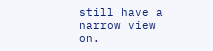still have a narrow view on.